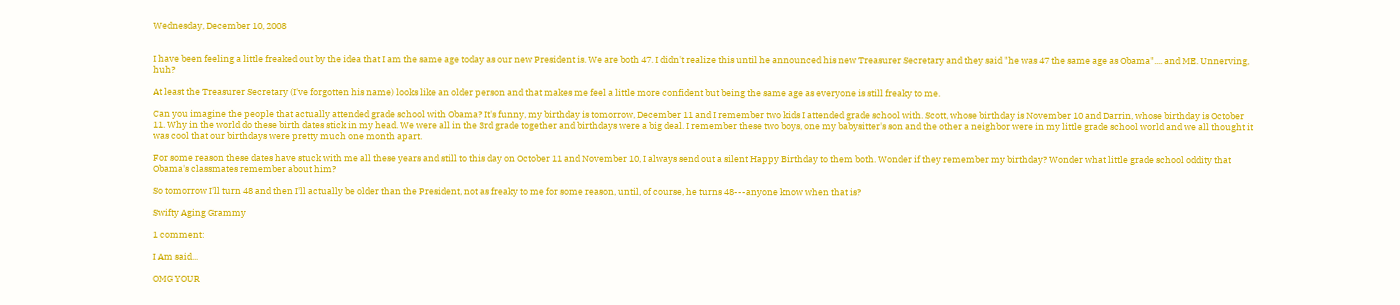Wednesday, December 10, 2008


I have been feeling a little freaked out by the idea that I am the same age today as our new President is. We are both 47. I didn't realize this until he announced his new Treasurer Secretary and they said "he was 47 the same age as Obama".... and ME. Unnerving, huh?

At least the Treasurer Secretary (I've forgotten his name) looks like an older person and that makes me feel a little more confident but being the same age as everyone is still freaky to me.

Can you imagine the people that actually attended grade school with Obama? It's funny, my birthday is tomorrow, December 11 and I remember two kids I attended grade school with. Scott, whose birthday is November 10 and Darrin, whose birthday is October 11. Why in the world do these birth dates stick in my head. We were all in the 3rd grade together and birthdays were a big deal. I remember these two boys, one my babysitter's son and the other a neighbor were in my little grade school world and we all thought it was cool that our birthdays were pretty much one month apart.

For some reason these dates have stuck with me all these years and still to this day on October 11 and November 10, I always send out a silent Happy Birthday to them both. Wonder if they remember my birthday? Wonder what little grade school oddity that Obama's classmates remember about him?

So tomorrow I'll turn 48 and then I'll actually be older than the President, not as freaky to me for some reason, until, of course, he turns 48---anyone know when that is?

Swifty Aging Grammy

1 comment:

I Am said...

OMG YOUR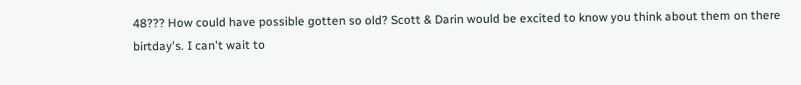48??? How could have possible gotten so old? Scott & Darin would be excited to know you think about them on there birtday's. I can't wait to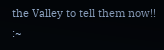the Valley to tell them now!! :~